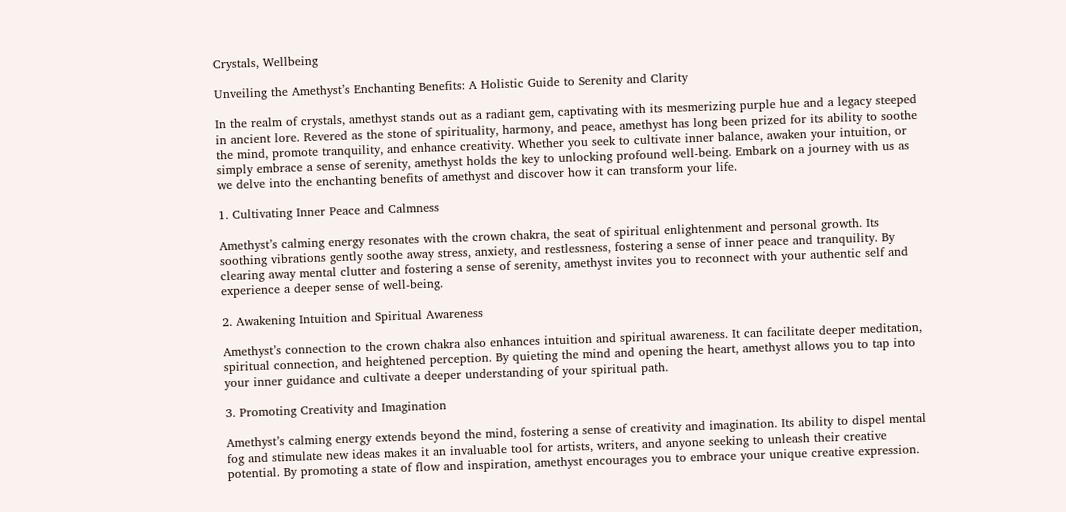Crystals, Wellbeing

Unveiling the Amethyst’s Enchanting Benefits: A Holistic Guide to Serenity and Clarity

In the realm of crystals, amethyst stands out as a radiant gem, captivating with its mesmerizing purple hue and a legacy steeped in ancient lore. Revered as the stone of spirituality, harmony, and peace, amethyst has long been prized for its ability to soothe the mind, promote tranquility, and enhance creativity. Whether you seek to cultivate inner balance, awaken your intuition, or simply embrace a sense of serenity, amethyst holds the key to unlocking profound well-being. Embark on a journey with us as we delve into the enchanting benefits of amethyst and discover how it can transform your life.

1. Cultivating Inner Peace and Calmness

Amethyst’s calming energy resonates with the crown chakra, the seat of spiritual enlightenment and personal growth. Its soothing vibrations gently soothe away stress, anxiety, and restlessness, fostering a sense of inner peace and tranquility. By clearing away mental clutter and fostering a sense of serenity, amethyst invites you to reconnect with your authentic self and experience a deeper sense of well-being.

2. Awakening Intuition and Spiritual Awareness

Amethyst’s connection to the crown chakra also enhances intuition and spiritual awareness. It can facilitate deeper meditation, spiritual connection, and heightened perception. By quieting the mind and opening the heart, amethyst allows you to tap into your inner guidance and cultivate a deeper understanding of your spiritual path.

3. Promoting Creativity and Imagination

Amethyst’s calming energy extends beyond the mind, fostering a sense of creativity and imagination. Its ability to dispel mental fog and stimulate new ideas makes it an invaluable tool for artists, writers, and anyone seeking to unleash their creative potential. By promoting a state of flow and inspiration, amethyst encourages you to embrace your unique creative expression.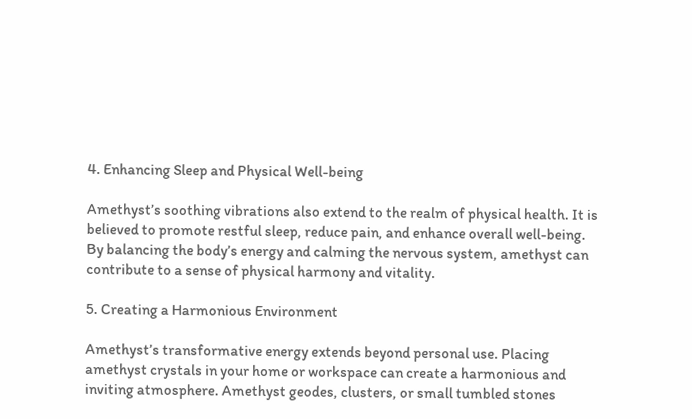4. Enhancing Sleep and Physical Well-being

Amethyst’s soothing vibrations also extend to the realm of physical health. It is believed to promote restful sleep, reduce pain, and enhance overall well-being. By balancing the body’s energy and calming the nervous system, amethyst can contribute to a sense of physical harmony and vitality.

5. Creating a Harmonious Environment

Amethyst’s transformative energy extends beyond personal use. Placing amethyst crystals in your home or workspace can create a harmonious and inviting atmosphere. Amethyst geodes, clusters, or small tumbled stones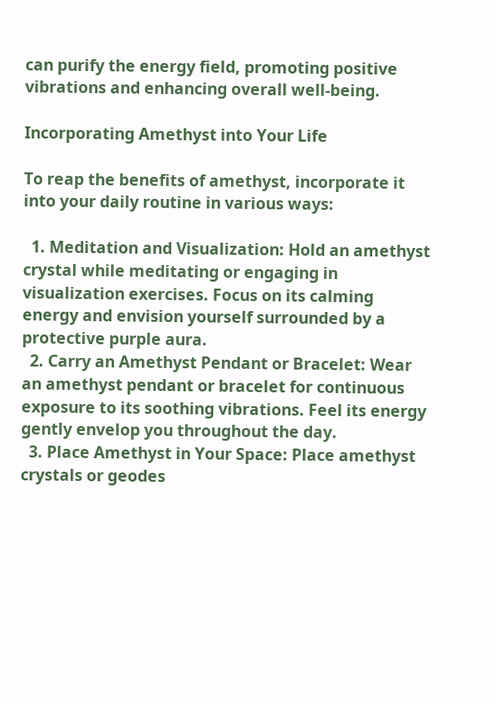can purify the energy field, promoting positive vibrations and enhancing overall well-being.

Incorporating Amethyst into Your Life

To reap the benefits of amethyst, incorporate it into your daily routine in various ways:

  1. Meditation and Visualization: Hold an amethyst crystal while meditating or engaging in visualization exercises. Focus on its calming energy and envision yourself surrounded by a protective purple aura.
  2. Carry an Amethyst Pendant or Bracelet: Wear an amethyst pendant or bracelet for continuous exposure to its soothing vibrations. Feel its energy gently envelop you throughout the day.
  3. Place Amethyst in Your Space: Place amethyst crystals or geodes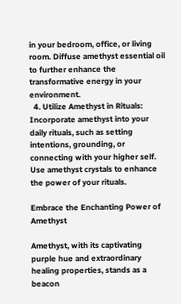in your bedroom, office, or living room. Diffuse amethyst essential oil to further enhance the transformative energy in your environment.
  4. Utilize Amethyst in Rituals: Incorporate amethyst into your daily rituals, such as setting intentions, grounding, or connecting with your higher self. Use amethyst crystals to enhance the power of your rituals.

Embrace the Enchanting Power of Amethyst

Amethyst, with its captivating purple hue and extraordinary healing properties, stands as a beacon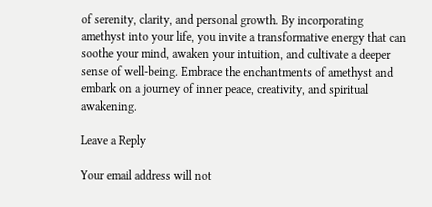of serenity, clarity, and personal growth. By incorporating amethyst into your life, you invite a transformative energy that can soothe your mind, awaken your intuition, and cultivate a deeper sense of well-being. Embrace the enchantments of amethyst and embark on a journey of inner peace, creativity, and spiritual awakening.

Leave a Reply

Your email address will not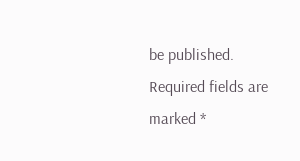be published. Required fields are marked *